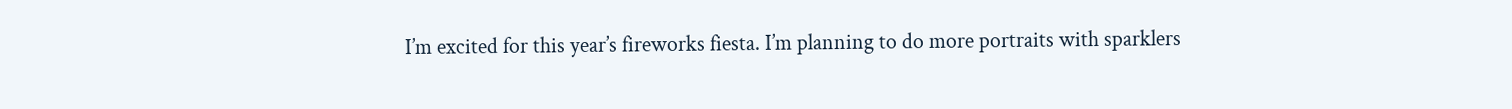I’m excited for this year’s fireworks fiesta. I’m planning to do more portraits with sparklers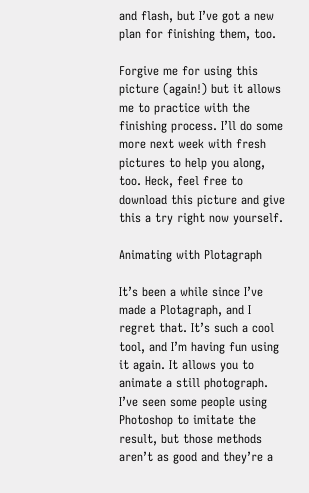and flash, but I’ve got a new plan for finishing them, too.

Forgive me for using this picture (again!) but it allows me to practice with the finishing process. I’ll do some more next week with fresh pictures to help you along, too. Heck, feel free to download this picture and give this a try right now yourself.

Animating with Plotagraph

It’s been a while since I’ve made a Plotagraph, and I regret that. It’s such a cool tool, and I’m having fun using it again. It allows you to animate a still photograph. I’ve seen some people using Photoshop to imitate the result, but those methods aren’t as good and they’re a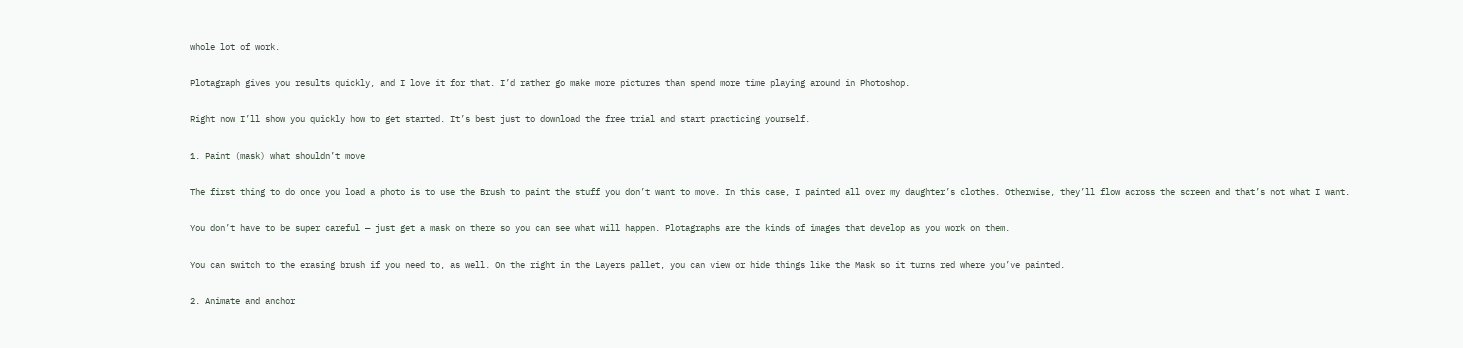whole lot of work.

Plotagraph gives you results quickly, and I love it for that. I’d rather go make more pictures than spend more time playing around in Photoshop.

Right now I’ll show you quickly how to get started. It’s best just to download the free trial and start practicing yourself.

1. Paint (mask) what shouldn’t move

The first thing to do once you load a photo is to use the Brush to paint the stuff you don’t want to move. In this case, I painted all over my daughter’s clothes. Otherwise, they’ll flow across the screen and that’s not what I want.

You don’t have to be super careful — just get a mask on there so you can see what will happen. Plotagraphs are the kinds of images that develop as you work on them.

You can switch to the erasing brush if you need to, as well. On the right in the Layers pallet, you can view or hide things like the Mask so it turns red where you’ve painted.

2. Animate and anchor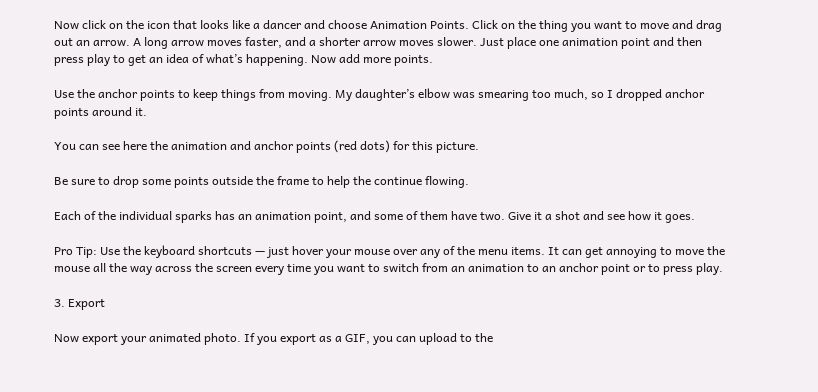Now click on the icon that looks like a dancer and choose Animation Points. Click on the thing you want to move and drag out an arrow. A long arrow moves faster, and a shorter arrow moves slower. Just place one animation point and then press play to get an idea of what’s happening. Now add more points.

Use the anchor points to keep things from moving. My daughter’s elbow was smearing too much, so I dropped anchor points around it.

You can see here the animation and anchor points (red dots) for this picture.

Be sure to drop some points outside the frame to help the continue flowing.

Each of the individual sparks has an animation point, and some of them have two. Give it a shot and see how it goes.

Pro Tip: Use the keyboard shortcuts — just hover your mouse over any of the menu items. It can get annoying to move the mouse all the way across the screen every time you want to switch from an animation to an anchor point or to press play.

3. Export

Now export your animated photo. If you export as a GIF, you can upload to the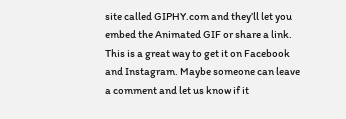site called GIPHY.com and they’ll let you embed the Animated GIF or share a link. This is a great way to get it on Facebook and Instagram. Maybe someone can leave a comment and let us know if it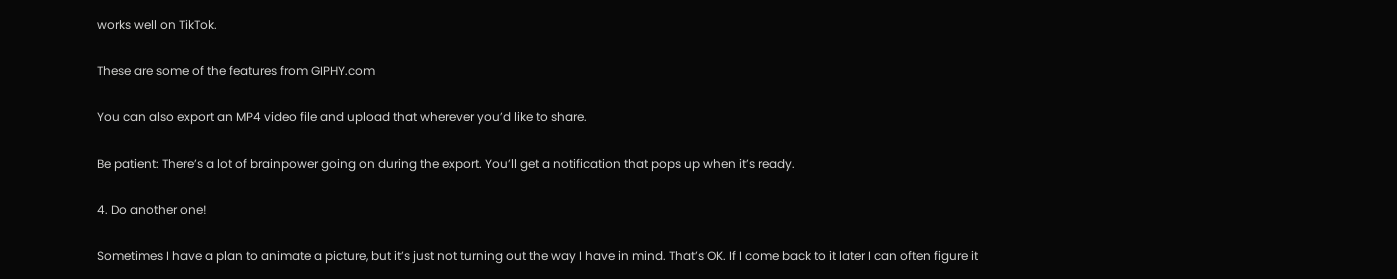works well on TikTok.

These are some of the features from GIPHY.com

You can also export an MP4 video file and upload that wherever you’d like to share.

Be patient: There’s a lot of brainpower going on during the export. You’ll get a notification that pops up when it’s ready.

4. Do another one!

Sometimes I have a plan to animate a picture, but it’s just not turning out the way I have in mind. That’s OK. If I come back to it later I can often figure it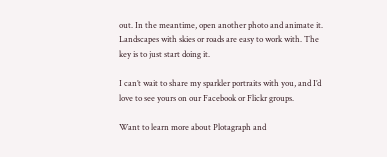out. In the meantime, open another photo and animate it. Landscapes with skies or roads are easy to work with. The key is to just start doing it.

I can’t wait to share my sparkler portraits with you, and I’d love to see yours on our Facebook or Flickr groups.

Want to learn more about Plotagraph and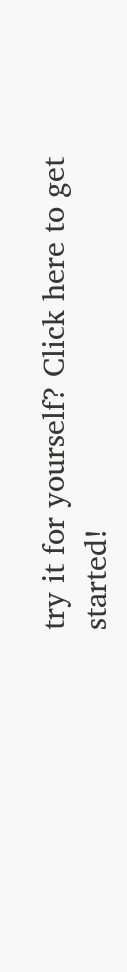try it for yourself? Click here to get started!